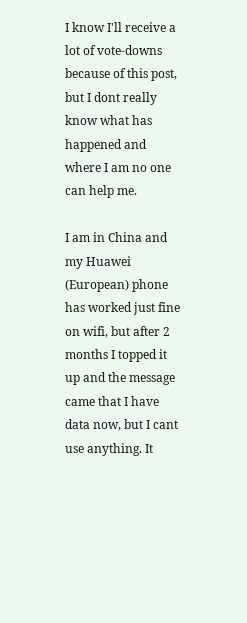I know I'll receive a lot of vote-downs because of this post, but I dont really know what has happened and where I am no one can help me.

I am in China and my Huawei (European) phone has worked just fine on wifi, but after 2 months I topped it up and the message came that I have data now, but I cant use anything. It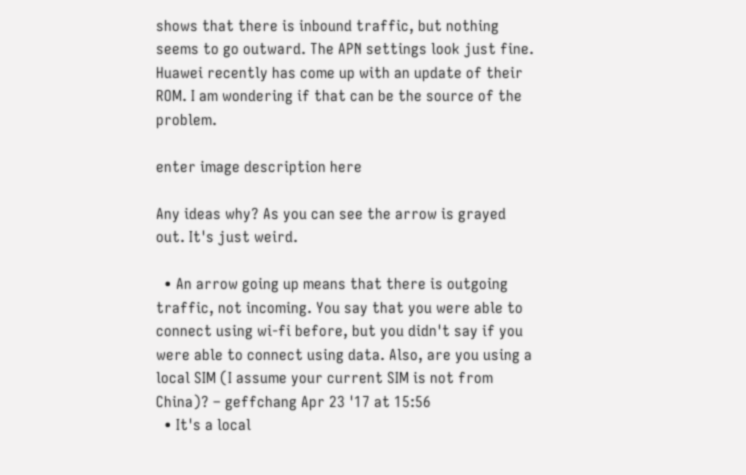shows that there is inbound traffic, but nothing seems to go outward. The APN settings look just fine. Huawei recently has come up with an update of their ROM. I am wondering if that can be the source of the problem.

enter image description here

Any ideas why? As you can see the arrow is grayed out. It's just weird.

  • An arrow going up means that there is outgoing traffic, not incoming. You say that you were able to connect using wi-fi before, but you didn't say if you were able to connect using data. Also, are you using a local SIM (I assume your current SIM is not from China)? – geffchang Apr 23 '17 at 15:56
  • It's a local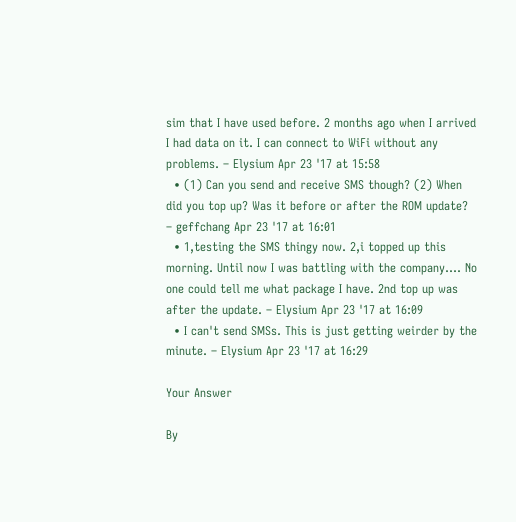sim that I have used before. 2 months ago when I arrived I had data on it. I can connect to WiFi without any problems. – Elysium Apr 23 '17 at 15:58
  • (1) Can you send and receive SMS though? (2) When did you top up? Was it before or after the ROM update? – geffchang Apr 23 '17 at 16:01
  • 1,testing the SMS thingy now. 2,i topped up this morning. Until now I was battling with the company.... No one could tell me what package I have. 2nd top up was after the update. – Elysium Apr 23 '17 at 16:09
  • I can't send SMSs. This is just getting weirder by the minute. – Elysium Apr 23 '17 at 16:29

Your Answer

By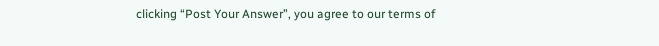clicking “Post Your Answer”, you agree to our terms of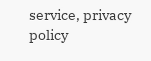service, privacy policy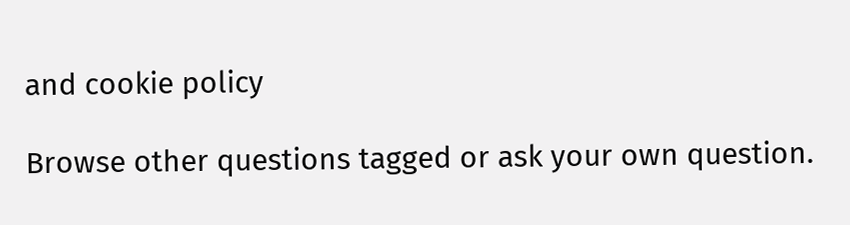and cookie policy

Browse other questions tagged or ask your own question.